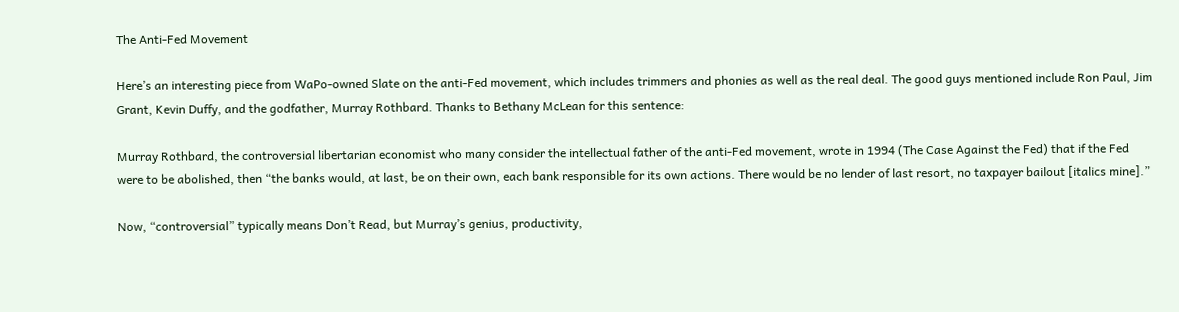The Anti-Fed Movement

Here’s an interesting piece from WaPo-owned Slate on the anti-Fed movement, which includes trimmers and phonies as well as the real deal. The good guys mentioned include Ron Paul, Jim Grant, Kevin Duffy, and the godfather, Murray Rothbard. Thanks to Bethany McLean for this sentence:

Murray Rothbard, the controversial libertarian economist who many consider the intellectual father of the anti-Fed movement, wrote in 1994 (The Case Against the Fed) that if the Fed were to be abolished, then “the banks would, at last, be on their own, each bank responsible for its own actions. There would be no lender of last resort, no taxpayer bailout [italics mine].”

Now, “controversial” typically means Don’t Read, but Murray’s genius, productivity,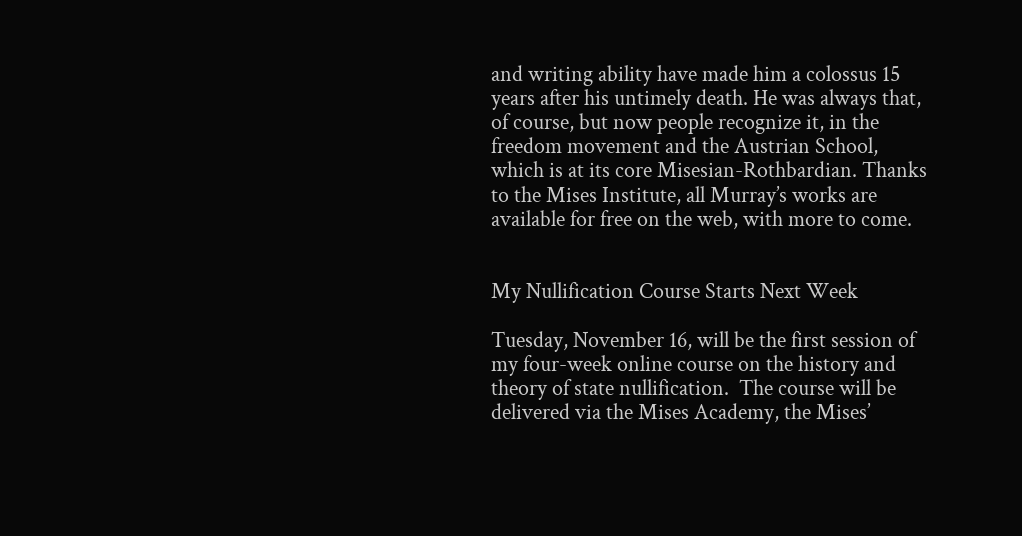and writing ability have made him a colossus 15 years after his untimely death. He was always that, of course, but now people recognize it, in the freedom movement and the Austrian School, which is at its core Misesian-Rothbardian. Thanks to the Mises Institute, all Murray’s works are available for free on the web, with more to come.


My Nullification Course Starts Next Week

Tuesday, November 16, will be the first session of my four-week online course on the history and theory of state nullification.  The course will be delivered via the Mises Academy, the Mises’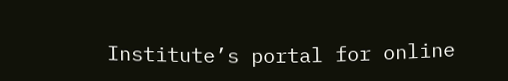Institute’s portal for online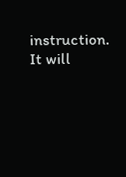instruction.  It will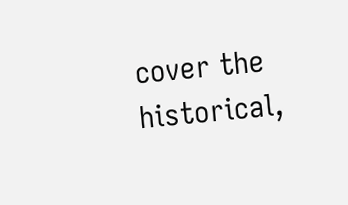cover the historical,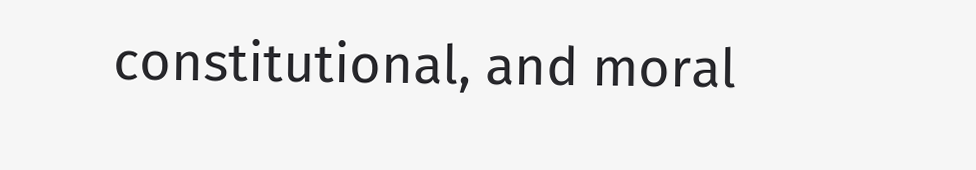constitutional, and moral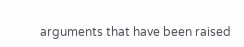arguments that have been raised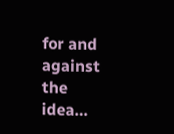for and against the idea…